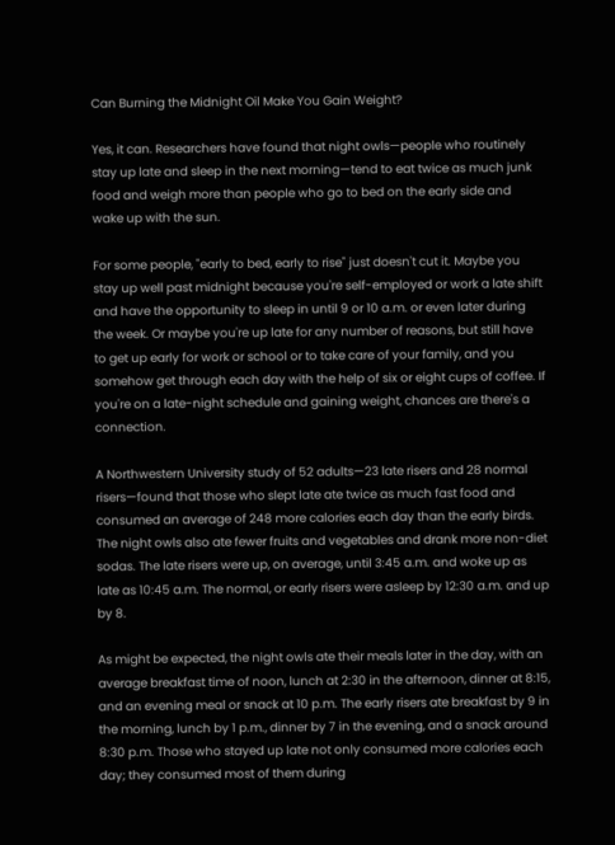Can Burning the Midnight Oil Make You Gain Weight?

Yes, it can. Researchers have found that night owls—people who routinely stay up late and sleep in the next morning—tend to eat twice as much junk food and weigh more than people who go to bed on the early side and wake up with the sun.

For some people, "early to bed, early to rise" just doesn't cut it. Maybe you stay up well past midnight because you're self-employed or work a late shift and have the opportunity to sleep in until 9 or 10 a.m. or even later during the week. Or maybe you're up late for any number of reasons, but still have to get up early for work or school or to take care of your family, and you somehow get through each day with the help of six or eight cups of coffee. If you're on a late-night schedule and gaining weight, chances are there's a connection.

A Northwestern University study of 52 adults—23 late risers and 28 normal risers—found that those who slept late ate twice as much fast food and consumed an average of 248 more calories each day than the early birds. The night owls also ate fewer fruits and vegetables and drank more non-diet sodas. The late risers were up, on average, until 3:45 a.m. and woke up as late as 10:45 a.m. The normal, or early risers were asleep by 12:30 a.m. and up by 8.

As might be expected, the night owls ate their meals later in the day, with an average breakfast time of noon, lunch at 2:30 in the afternoon, dinner at 8:15, and an evening meal or snack at 10 p.m. The early risers ate breakfast by 9 in the morning, lunch by 1 p.m., dinner by 7 in the evening, and a snack around 8:30 p.m. Those who stayed up late not only consumed more calories each day; they consumed most of them during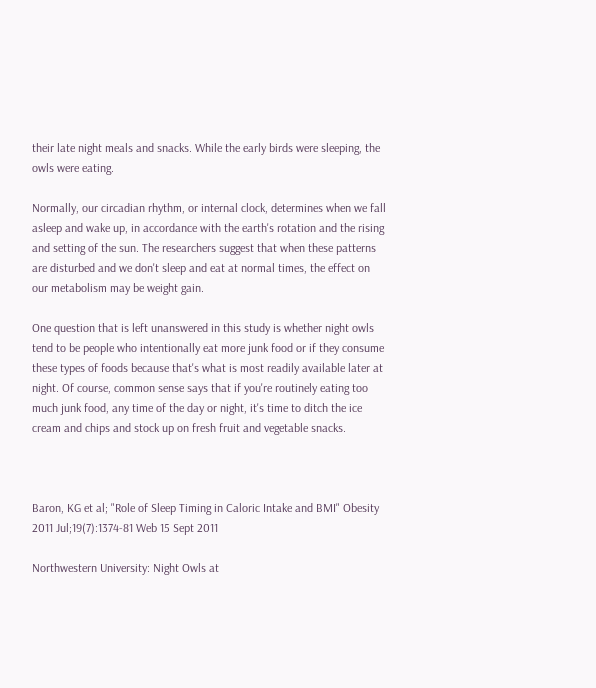their late night meals and snacks. While the early birds were sleeping, the owls were eating.

Normally, our circadian rhythm, or internal clock, determines when we fall asleep and wake up, in accordance with the earth's rotation and the rising and setting of the sun. The researchers suggest that when these patterns are disturbed and we don't sleep and eat at normal times, the effect on our metabolism may be weight gain.

One question that is left unanswered in this study is whether night owls tend to be people who intentionally eat more junk food or if they consume these types of foods because that's what is most readily available later at night. Of course, common sense says that if you're routinely eating too much junk food, any time of the day or night, it's time to ditch the ice cream and chips and stock up on fresh fruit and vegetable snacks.



Baron, KG et al; "Role of Sleep Timing in Caloric Intake and BMI" Obesity 2011 Jul;19(7):1374-81 Web 15 Sept 2011

Northwestern University: Night Owls at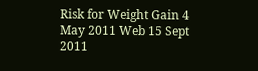Risk for Weight Gain 4 May 2011 Web 15 Sept 2011